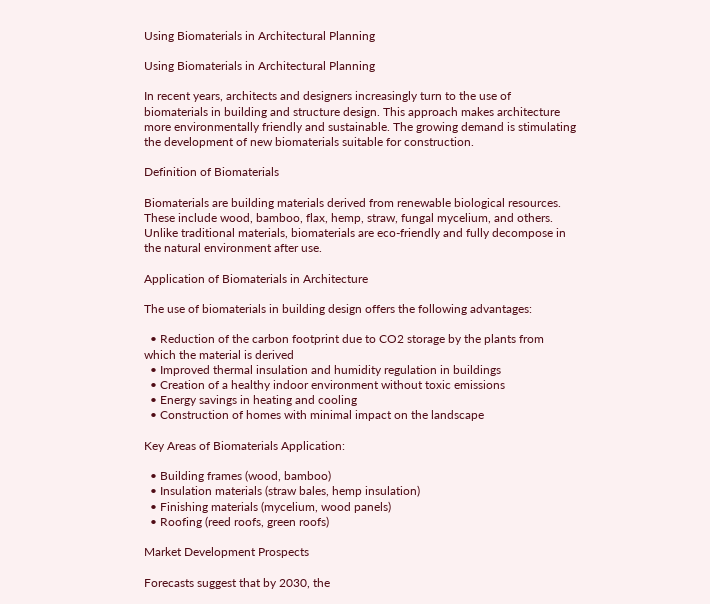Using Biomaterials in Architectural Planning

Using Biomaterials in Architectural Planning

In recent years, architects and designers increasingly turn to the use of biomaterials in building and structure design. This approach makes architecture more environmentally friendly and sustainable. The growing demand is stimulating the development of new biomaterials suitable for construction.

Definition of Biomaterials

Biomaterials are building materials derived from renewable biological resources. These include wood, bamboo, flax, hemp, straw, fungal mycelium, and others. Unlike traditional materials, biomaterials are eco-friendly and fully decompose in the natural environment after use.

Application of Biomaterials in Architecture

The use of biomaterials in building design offers the following advantages:

  • Reduction of the carbon footprint due to CO2 storage by the plants from which the material is derived
  • Improved thermal insulation and humidity regulation in buildings
  • Creation of a healthy indoor environment without toxic emissions
  • Energy savings in heating and cooling
  • Construction of homes with minimal impact on the landscape

Key Areas of Biomaterials Application:

  • Building frames (wood, bamboo)
  • Insulation materials (straw bales, hemp insulation)
  • Finishing materials (mycelium, wood panels)
  • Roofing (reed roofs, green roofs)

Market Development Prospects

Forecasts suggest that by 2030, the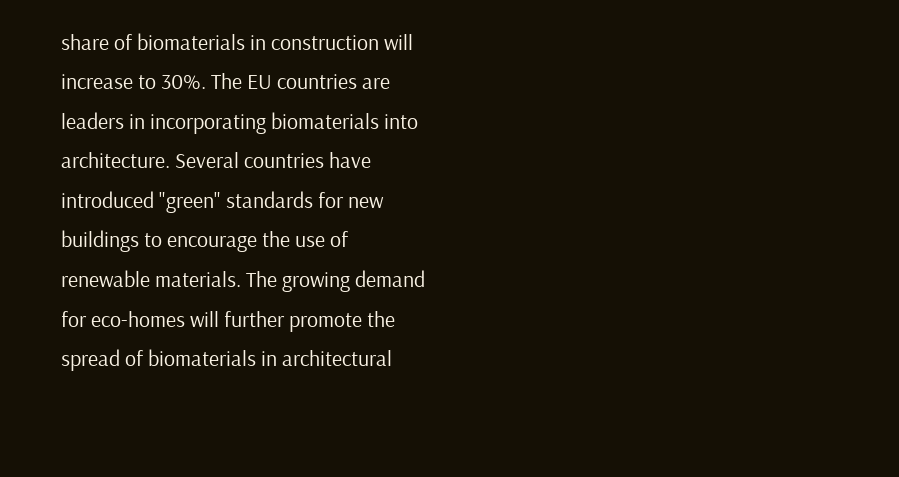share of biomaterials in construction will increase to 30%. The EU countries are leaders in incorporating biomaterials into architecture. Several countries have introduced "green" standards for new buildings to encourage the use of renewable materials. The growing demand for eco-homes will further promote the spread of biomaterials in architectural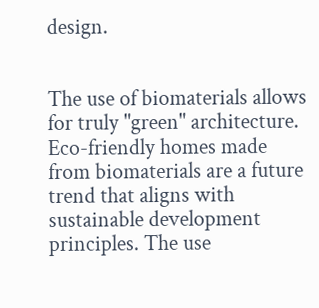design.


The use of biomaterials allows for truly "green" architecture. Eco-friendly homes made from biomaterials are a future trend that aligns with sustainable development principles. The use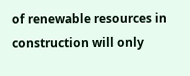of renewable resources in construction will only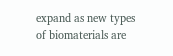expand as new types of biomaterials are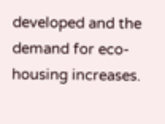developed and the demand for eco-housing increases.